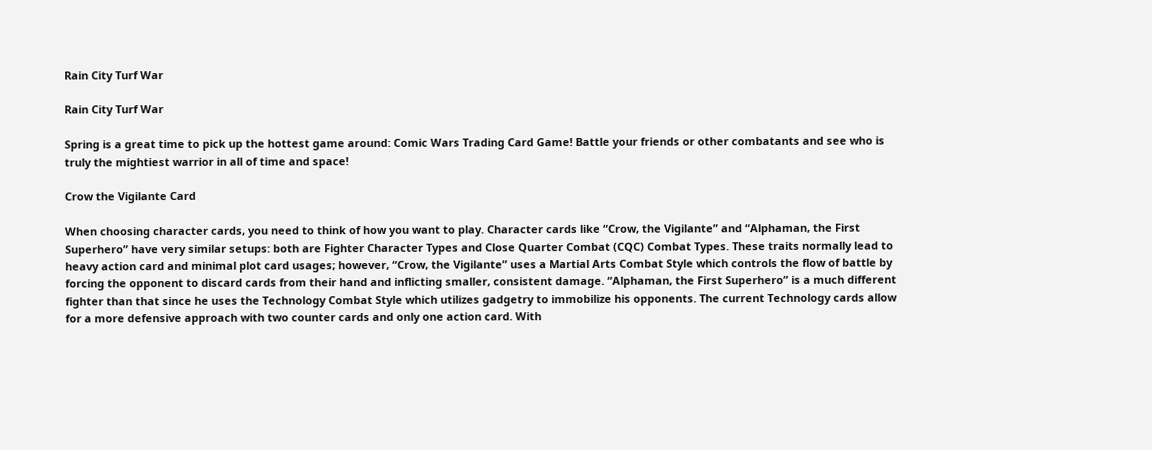Rain City Turf War

Rain City Turf War

Spring is a great time to pick up the hottest game around: Comic Wars Trading Card Game! Battle your friends or other combatants and see who is truly the mightiest warrior in all of time and space!

Crow the Vigilante Card

When choosing character cards, you need to think of how you want to play. Character cards like “Crow, the Vigilante” and “Alphaman, the First Superhero” have very similar setups: both are Fighter Character Types and Close Quarter Combat (CQC) Combat Types. These traits normally lead to heavy action card and minimal plot card usages; however, “Crow, the Vigilante” uses a Martial Arts Combat Style which controls the flow of battle by forcing the opponent to discard cards from their hand and inflicting smaller, consistent damage. “Alphaman, the First Superhero” is a much different fighter than that since he uses the Technology Combat Style which utilizes gadgetry to immobilize his opponents. The current Technology cards allow for a more defensive approach with two counter cards and only one action card. With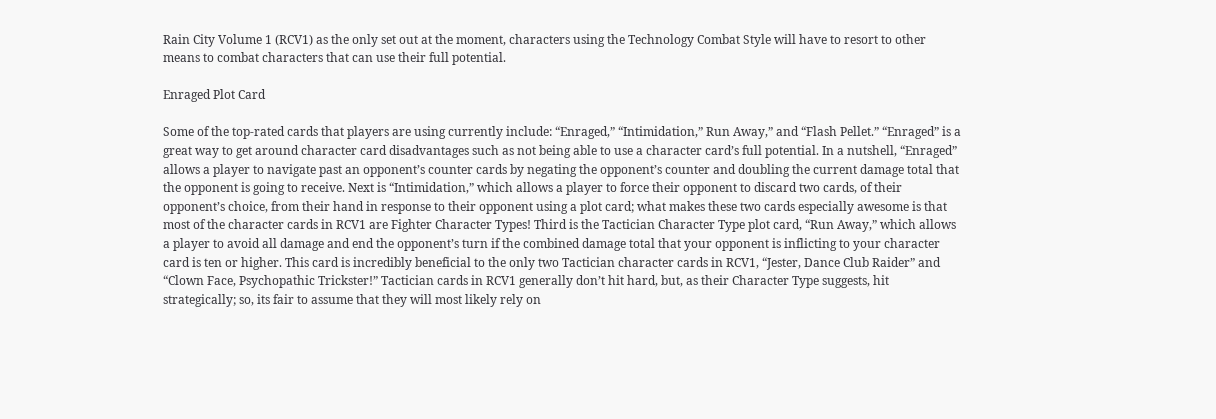Rain City Volume 1 (RCV1) as the only set out at the moment, characters using the Technology Combat Style will have to resort to other means to combat characters that can use their full potential.

Enraged Plot Card

Some of the top-rated cards that players are using currently include: “Enraged,” “Intimidation,” Run Away,” and “Flash Pellet.” “Enraged” is a great way to get around character card disadvantages such as not being able to use a character card’s full potential. In a nutshell, “Enraged” allows a player to navigate past an opponent’s counter cards by negating the opponent’s counter and doubling the current damage total that the opponent is going to receive. Next is “Intimidation,” which allows a player to force their opponent to discard two cards, of their opponent’s choice, from their hand in response to their opponent using a plot card; what makes these two cards especially awesome is that most of the character cards in RCV1 are Fighter Character Types! Third is the Tactician Character Type plot card, “Run Away,” which allows a player to avoid all damage and end the opponent’s turn if the combined damage total that your opponent is inflicting to your character card is ten or higher. This card is incredibly beneficial to the only two Tactician character cards in RCV1, “Jester, Dance Club Raider” and “Clown Face, Psychopathic Trickster!” Tactician cards in RCV1 generally don’t hit hard, but, as their Character Type suggests, hit strategically; so, its fair to assume that they will most likely rely on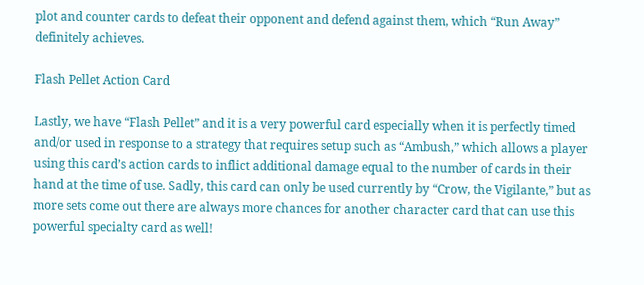plot and counter cards to defeat their opponent and defend against them, which “Run Away” definitely achieves.

Flash Pellet Action Card

Lastly, we have “Flash Pellet” and it is a very powerful card especially when it is perfectly timed and/or used in response to a strategy that requires setup such as “Ambush,” which allows a player using this card’s action cards to inflict additional damage equal to the number of cards in their hand at the time of use. Sadly, this card can only be used currently by “Crow, the Vigilante,” but as more sets come out there are always more chances for another character card that can use this powerful specialty card as well!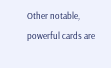Other notable, powerful cards are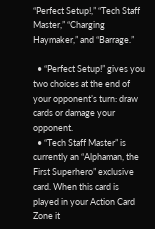“Perfect Setup!,” “Tech Staff Master,” “Charging Haymaker,” and “Barrage.”

  • “Perfect Setup!” gives you two choices at the end of your opponent’s turn: draw cards or damage your opponent.
  • “Tech Staff Master” is currently an “Alphaman, the First Superhero” exclusive card. When this card is played in your Action Card Zone it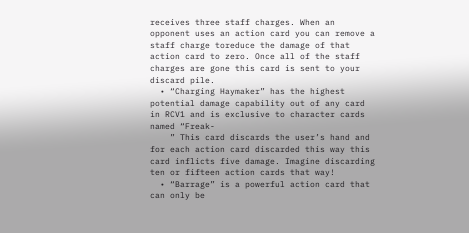receives three staff charges. When an opponent uses an action card you can remove a staff charge toreduce the damage of that action card to zero. Once all of the staff charges are gone this card is sent to your discard pile.
  • “Charging Haymaker” has the highest potential damage capability out of any card in RCV1 and is exclusive to character cards named “Freak-
    ” This card discards the user’s hand and for each action card discarded this way this card inflicts five damage. Imagine discarding ten or fifteen action cards that way!
  • “Barrage” is a powerful action card that can only be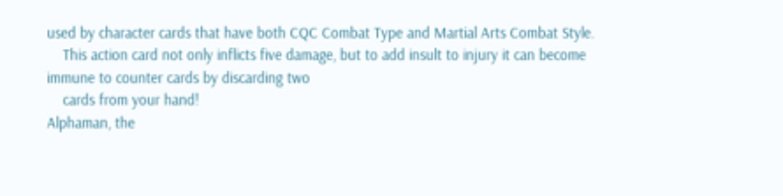used by character cards that have both CQC Combat Type and Martial Arts Combat Style.
    This action card not only inflicts five damage, but to add insult to injury it can become immune to counter cards by discarding two
    cards from your hand!
Alphaman, the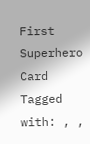First Superhero Card
Tagged with: , ,